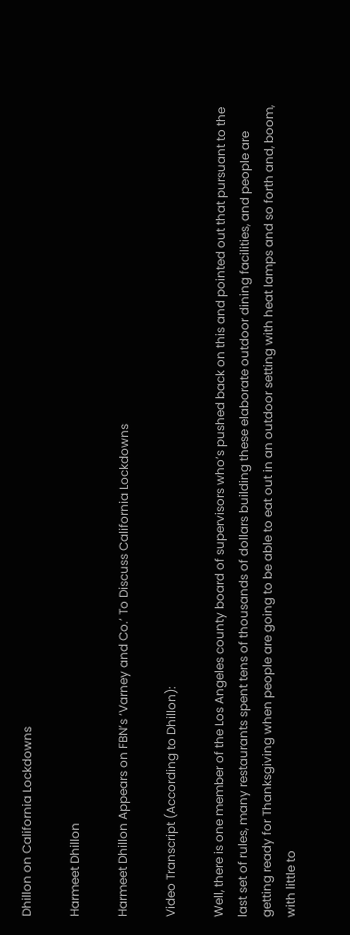Dhillon on California Lockdowns

Harmeet Dhillon

Harmeet Dhillon Appears on FBN’s ‘Varney and Co.’ To Discuss California Lockdowns

Video Transcript (According to Dhillon):

Well, there is one member of the Los Angeles county board of supervisors who’s pushed back on this and pointed out that pursuant to the last set of rules, many restaurants spent tens of thousands of dollars building these elaborate outdoor dining facilities, and people are getting ready for Thanksgiving when people are going to be able to eat out in an outdoor setting with heat lamps and so forth and, boom, with little to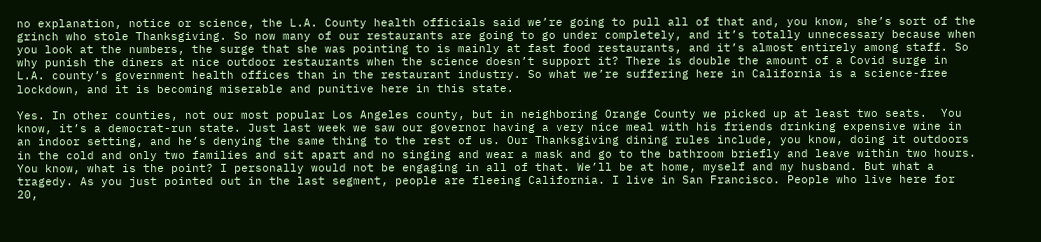no explanation, notice or science, the L.A. County health officials said we’re going to pull all of that and, you know, she’s sort of the grinch who stole Thanksgiving. So now many of our restaurants are going to go under completely, and it’s totally unnecessary because when you look at the numbers, the surge that she was pointing to is mainly at fast food restaurants, and it’s almost entirely among staff. So why punish the diners at nice outdoor restaurants when the science doesn’t support it? There is double the amount of a Covid surge in L.A. county’s government health offices than in the restaurant industry. So what we’re suffering here in California is a science-free lockdown, and it is becoming miserable and punitive here in this state.

Yes. In other counties, not our most popular Los Angeles county, but in neighboring Orange County we picked up at least two seats.  You know, it’s a democrat-run state. Just last week we saw our governor having a very nice meal with his friends drinking expensive wine in an indoor setting, and he’s denying the same thing to the rest of us. Our Thanksgiving dining rules include, you know, doing it outdoors in the cold and only two families and sit apart and no singing and wear a mask and go to the bathroom briefly and leave within two hours. You know, what is the point? I personally would not be engaging in all of that. We’ll be at home, myself and my husband. But what a tragedy. As you just pointed out in the last segment, people are fleeing California. I live in San Francisco. People who live here for 20,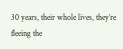30 years, their whole lives, they’re fleeing the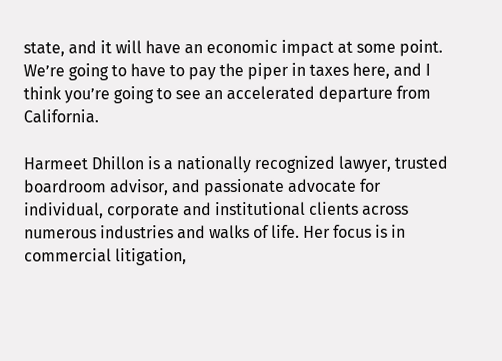state, and it will have an economic impact at some point. We’re going to have to pay the piper in taxes here, and I think you’re going to see an accelerated departure from California.

Harmeet Dhillon is a nationally recognized lawyer, trusted boardroom advisor, and passionate advocate for individual, corporate and institutional clients across numerous industries and walks of life. Her focus is in commercial litigation,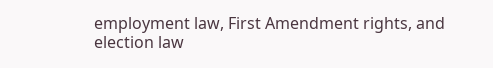employment law, First Amendment rights, and election law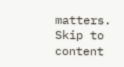matters.
Skip to content